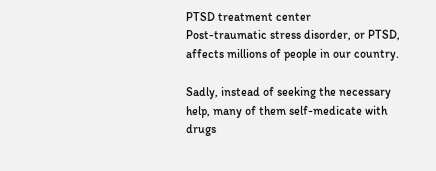PTSD treatment center
Post-traumatic stress disorder, or PTSD, affects millions of people in our country.

Sadly, instead of seeking the necessary help, many of them self-medicate with drugs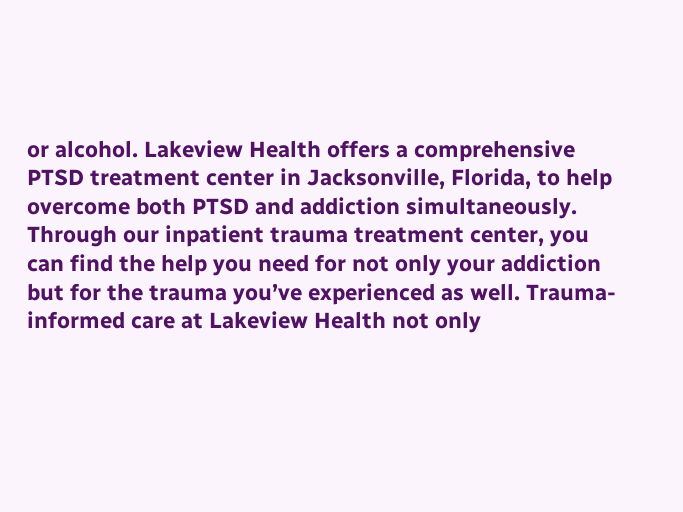or alcohol. Lakeview Health offers a comprehensive PTSD treatment center in Jacksonville, Florida, to help overcome both PTSD and addiction simultaneously. Through our inpatient trauma treatment center, you can find the help you need for not only your addiction but for the trauma you’ve experienced as well. Trauma-informed care at Lakeview Health not only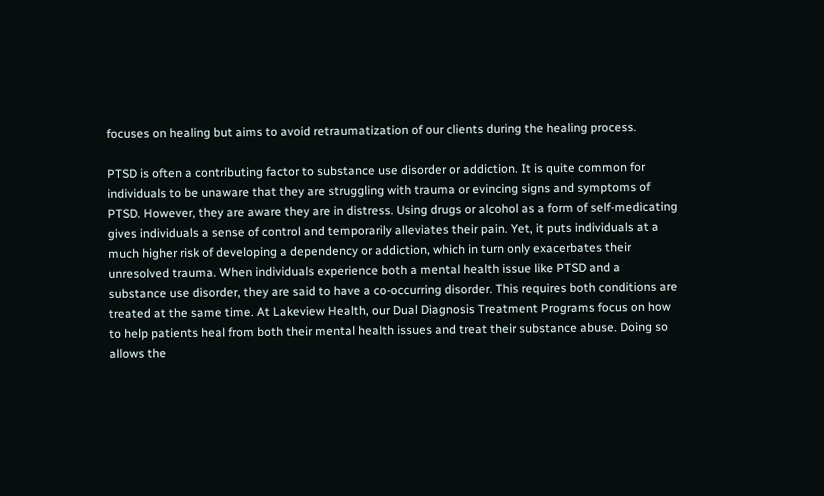focuses on healing but aims to avoid retraumatization of our clients during the healing process.

PTSD is often a contributing factor to substance use disorder or addiction. It is quite common for individuals to be unaware that they are struggling with trauma or evincing signs and symptoms of PTSD. However, they are aware they are in distress. Using drugs or alcohol as a form of self-medicating gives individuals a sense of control and temporarily alleviates their pain. Yet, it puts individuals at a much higher risk of developing a dependency or addiction, which in turn only exacerbates their unresolved trauma. When individuals experience both a mental health issue like PTSD and a substance use disorder, they are said to have a co-occurring disorder. This requires both conditions are treated at the same time. At Lakeview Health, our Dual Diagnosis Treatment Programs focus on how to help patients heal from both their mental health issues and treat their substance abuse. Doing so allows the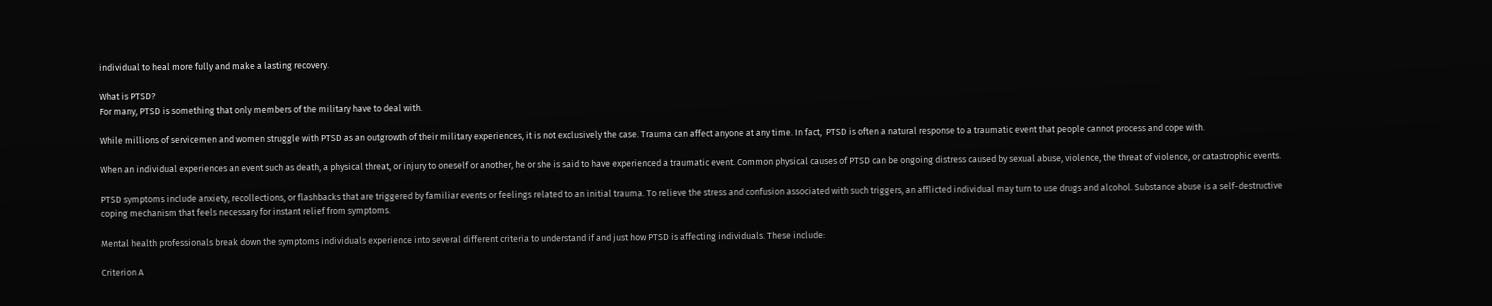individual to heal more fully and make a lasting recovery.

What is PTSD?
For many, PTSD is something that only members of the military have to deal with.

While millions of servicemen and women struggle with PTSD as an outgrowth of their military experiences, it is not exclusively the case. Trauma can affect anyone at any time. In fact,  PTSD is often a natural response to a traumatic event that people cannot process and cope with.

When an individual experiences an event such as death, a physical threat, or injury to oneself or another, he or she is said to have experienced a traumatic event. Common physical causes of PTSD can be ongoing distress caused by sexual abuse, violence, the threat of violence, or catastrophic events.

PTSD symptoms include anxiety, recollections, or flashbacks that are triggered by familiar events or feelings related to an initial trauma. To relieve the stress and confusion associated with such triggers, an afflicted individual may turn to use drugs and alcohol. Substance abuse is a self-destructive coping mechanism that feels necessary for instant relief from symptoms.

Mental health professionals break down the symptoms individuals experience into several different criteria to understand if and just how PTSD is affecting individuals. These include:

Criterion A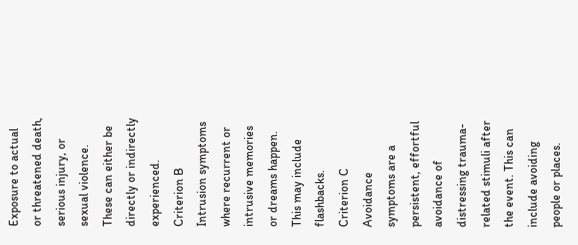Exposure to actual or threatened death, serious injury, or sexual violence. These can either be directly or indirectly experienced.
Criterion B
Intrusion symptoms where recurrent or intrusive memories or dreams happen. This may include flashbacks.
Criterion C
Avoidance symptoms are a persistent, effortful avoidance of distressing trauma-related stimuli after the event. This can include avoiding people or places.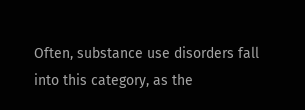Often, substance use disorders fall into this category, as the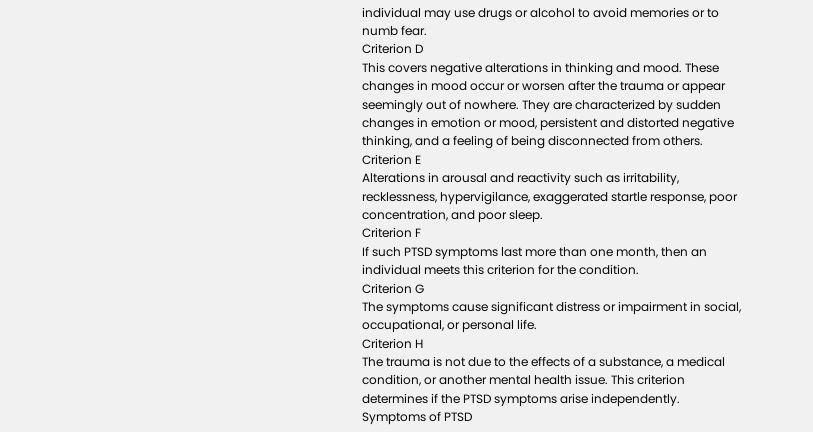individual may use drugs or alcohol to avoid memories or to numb fear.
Criterion D
This covers negative alterations in thinking and mood. These changes in mood occur or worsen after the trauma or appear seemingly out of nowhere. They are characterized by sudden changes in emotion or mood, persistent and distorted negative thinking, and a feeling of being disconnected from others.
Criterion E
Alterations in arousal and reactivity such as irritability, recklessness, hypervigilance, exaggerated startle response, poor concentration, and poor sleep.
Criterion F
If such PTSD symptoms last more than one month, then an individual meets this criterion for the condition.
Criterion G
The symptoms cause significant distress or impairment in social, occupational, or personal life.
Criterion H
The trauma is not due to the effects of a substance, a medical condition, or another mental health issue. This criterion determines if the PTSD symptoms arise independently.
Symptoms of PTSD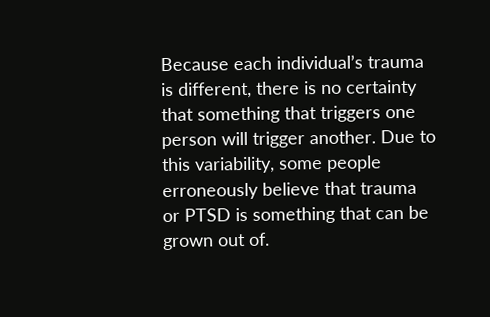Because each individual’s trauma is different, there is no certainty that something that triggers one person will trigger another. Due to this variability, some people erroneously believe that trauma or PTSD is something that can be grown out of.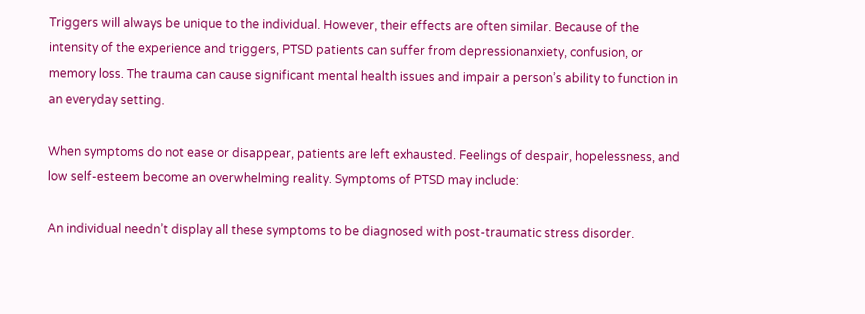Triggers will always be unique to the individual. However, their effects are often similar. Because of the intensity of the experience and triggers, PTSD patients can suffer from depressionanxiety, confusion, or memory loss. The trauma can cause significant mental health issues and impair a person’s ability to function in an everyday setting.

When symptoms do not ease or disappear, patients are left exhausted. Feelings of despair, hopelessness, and low self-esteem become an overwhelming reality. Symptoms of PTSD may include:

An individual needn’t display all these symptoms to be diagnosed with post-traumatic stress disorder.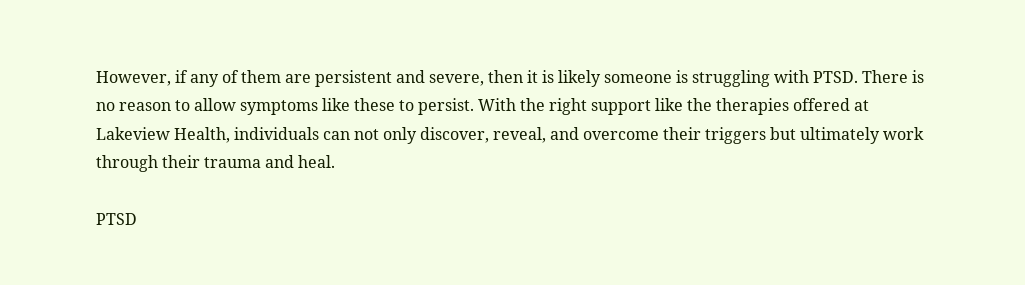However, if any of them are persistent and severe, then it is likely someone is struggling with PTSD. There is no reason to allow symptoms like these to persist. With the right support like the therapies offered at Lakeview Health, individuals can not only discover, reveal, and overcome their triggers but ultimately work through their trauma and heal.

PTSD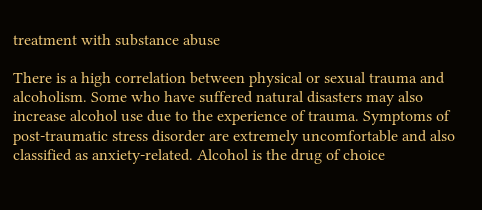treatment with substance abuse

There is a high correlation between physical or sexual trauma and alcoholism. Some who have suffered natural disasters may also increase alcohol use due to the experience of trauma. Symptoms of post-traumatic stress disorder are extremely uncomfortable and also classified as anxiety-related. Alcohol is the drug of choice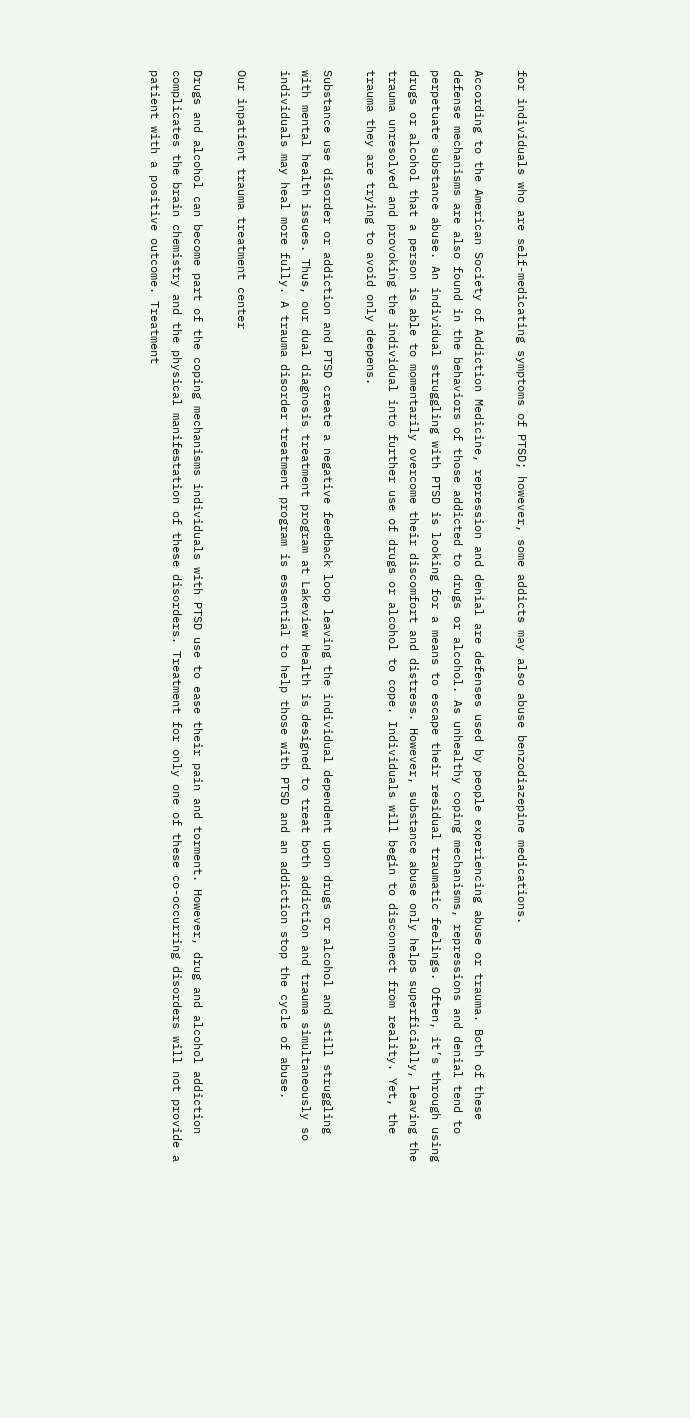for individuals who are self-medicating symptoms of PTSD; however, some addicts may also abuse benzodiazepine medications.

According to the American Society of Addiction Medicine, repression and denial are defenses used by people experiencing abuse or trauma. Both of these defense mechanisms are also found in the behaviors of those addicted to drugs or alcohol. As unhealthy coping mechanisms, repressions and denial tend to perpetuate substance abuse. An individual struggling with PTSD is looking for a means to escape their residual traumatic feelings. Often, it’s through using drugs or alcohol that a person is able to momentarily overcome their discomfort and distress. However, substance abuse only helps superficially, leaving the trauma unresolved and provoking the individual into further use of drugs or alcohol to cope. Individuals will begin to disconnect from reality. Yet, the trauma they are trying to avoid only deepens.

Substance use disorder or addiction and PTSD create a negative feedback loop leaving the individual dependent upon drugs or alcohol and still struggling with mental health issues. Thus, our dual diagnosis treatment program at Lakeview Health is designed to treat both addiction and trauma simultaneously so individuals may heal more fully. A trauma disorder treatment program is essential to help those with PTSD and an addiction stop the cycle of abuse.

Our inpatient trauma treatment center

Drugs and alcohol can become part of the coping mechanisms individuals with PTSD use to ease their pain and torment. However, drug and alcohol addiction complicates the brain chemistry and the physical manifestation of these disorders. Treatment for only one of these co-occurring disorders will not provide a patient with a positive outcome. Treatment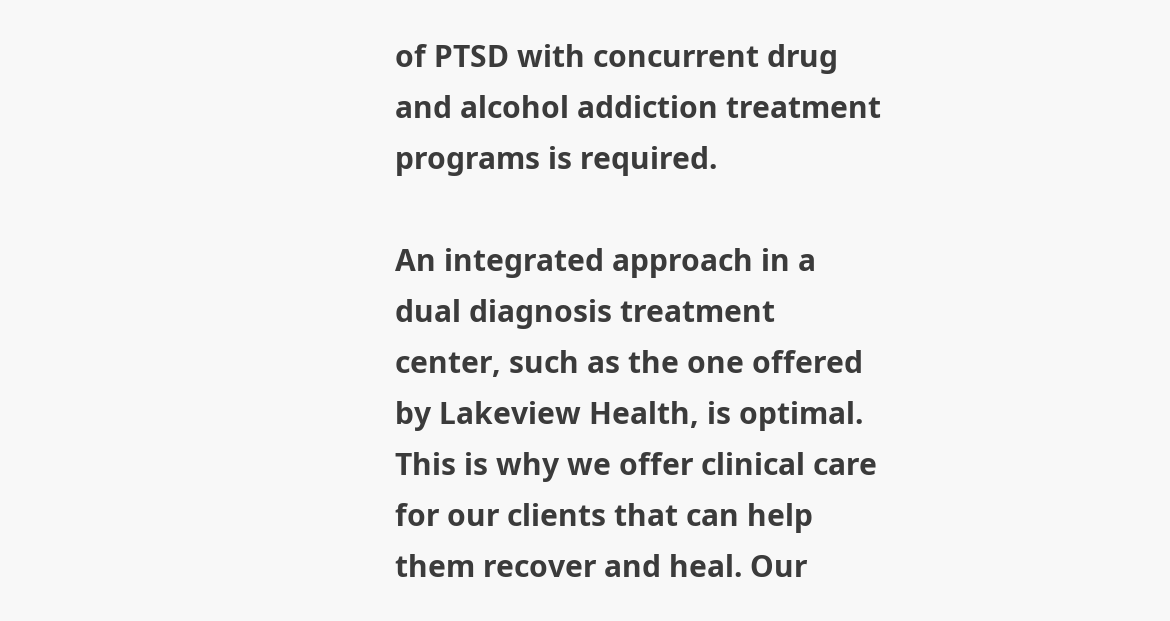of PTSD with concurrent drug and alcohol addiction treatment programs is required.

An integrated approach in a dual diagnosis treatment center, such as the one offered by Lakeview Health, is optimal. This is why we offer clinical care for our clients that can help them recover and heal. Our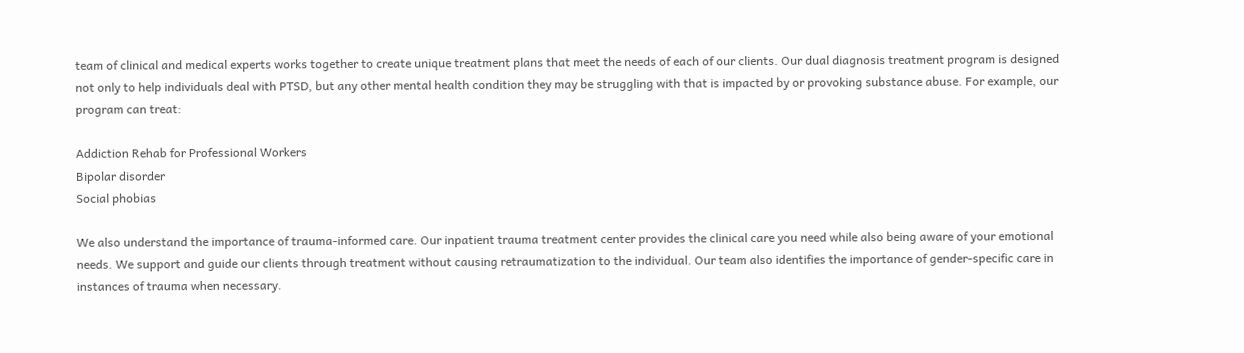team of clinical and medical experts works together to create unique treatment plans that meet the needs of each of our clients. Our dual diagnosis treatment program is designed not only to help individuals deal with PTSD, but any other mental health condition they may be struggling with that is impacted by or provoking substance abuse. For example, our program can treat:

Addiction Rehab for Professional Workers
Bipolar disorder
Social phobias

We also understand the importance of trauma-informed care. Our inpatient trauma treatment center provides the clinical care you need while also being aware of your emotional needs. We support and guide our clients through treatment without causing retraumatization to the individual. Our team also identifies the importance of gender-specific care in instances of trauma when necessary.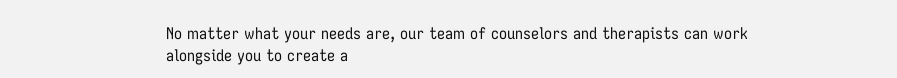No matter what your needs are, our team of counselors and therapists can work alongside you to create a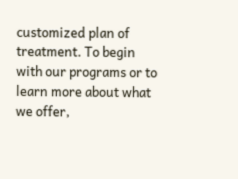customized plan of treatment. To begin with our programs or to learn more about what we offer,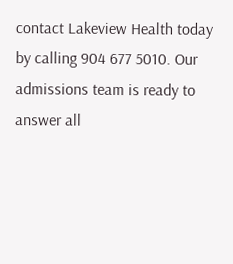contact Lakeview Health today by calling 904 677 5010. Our admissions team is ready to answer all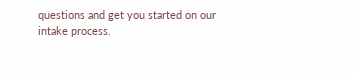questions and get you started on our intake process.